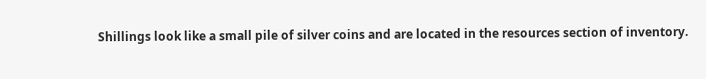Shillings look like a small pile of silver coins and are located in the resources section of inventory.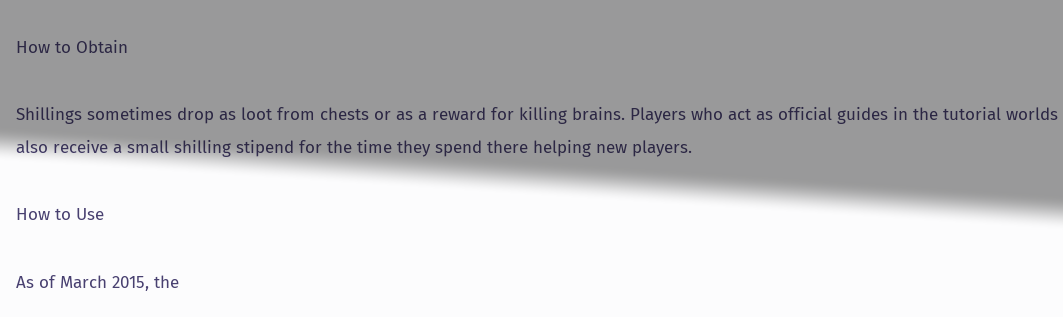How to Obtain

Shillings sometimes drop as loot from chests or as a reward for killing brains. Players who act as official guides in the tutorial worlds also receive a small shilling stipend for the time they spend there helping new players.

How to Use

As of March 2015, the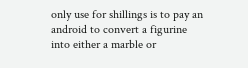only use for shillings is to pay an android to convert a figurine into either a marble or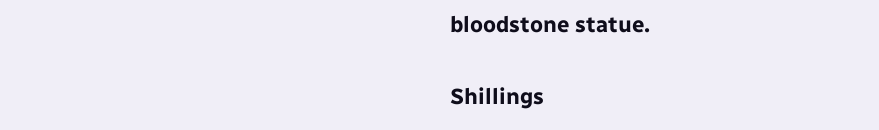bloodstone statue.


Shillings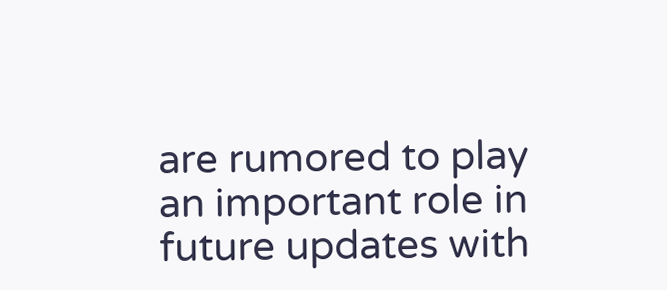are rumored to play an important role in future updates with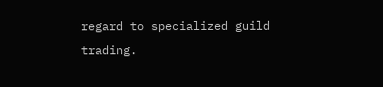regard to specialized guild trading.